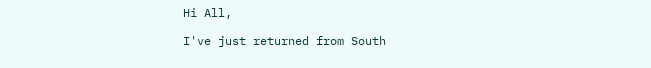Hi All,

I've just returned from South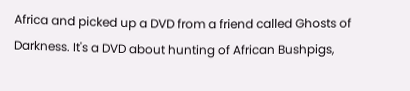Africa and picked up a DVD from a friend called Ghosts of Darkness. It's a DVD about hunting of African Bushpigs,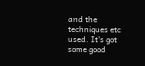and the techniques etc used. It's got some good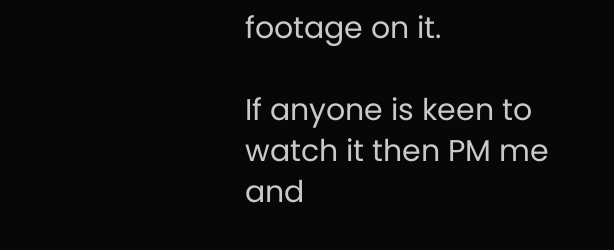footage on it.

If anyone is keen to watch it then PM me and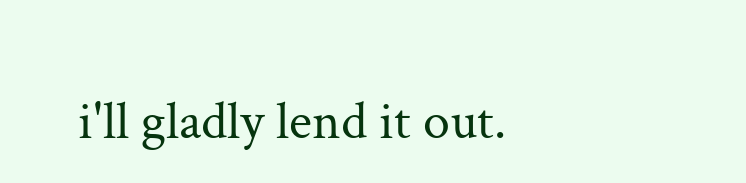i'll gladly lend it out.